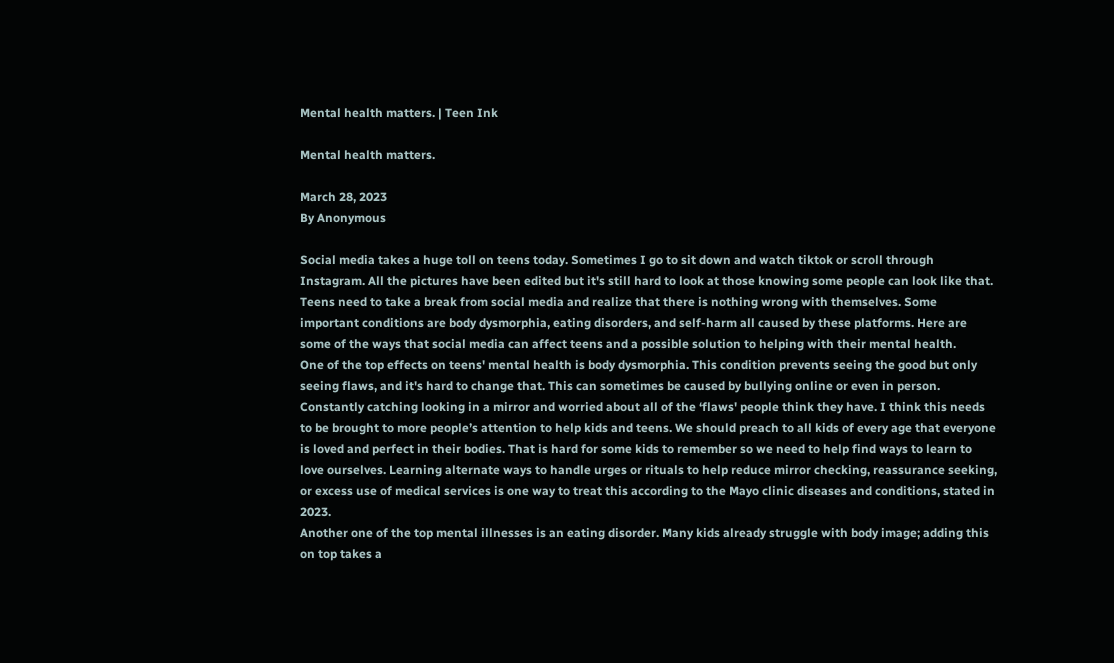Mental health matters. | Teen Ink

Mental health matters.

March 28, 2023
By Anonymous

Social media takes a huge toll on teens today. Sometimes I go to sit down and watch tiktok or scroll through Instagram. All the pictures have been edited but it's still hard to look at those knowing some people can look like that. Teens need to take a break from social media and realize that there is nothing wrong with themselves. Some important conditions are body dysmorphia, eating disorders, and self-harm all caused by these platforms. Here are some of the ways that social media can affect teens and a possible solution to helping with their mental health.
One of the top effects on teens' mental health is body dysmorphia. This condition prevents seeing the good but only seeing flaws, and it's hard to change that. This can sometimes be caused by bullying online or even in person. Constantly catching looking in a mirror and worried about all of the ‘flaws' people think they have. I think this needs to be brought to more people’s attention to help kids and teens. We should preach to all kids of every age that everyone is loved and perfect in their bodies. That is hard for some kids to remember so we need to help find ways to learn to love ourselves. Learning alternate ways to handle urges or rituals to help reduce mirror checking, reassurance seeking, or excess use of medical services is one way to treat this according to the Mayo clinic diseases and conditions, stated in 2023.
Another one of the top mental illnesses is an eating disorder. Many kids already struggle with body image; adding this on top takes a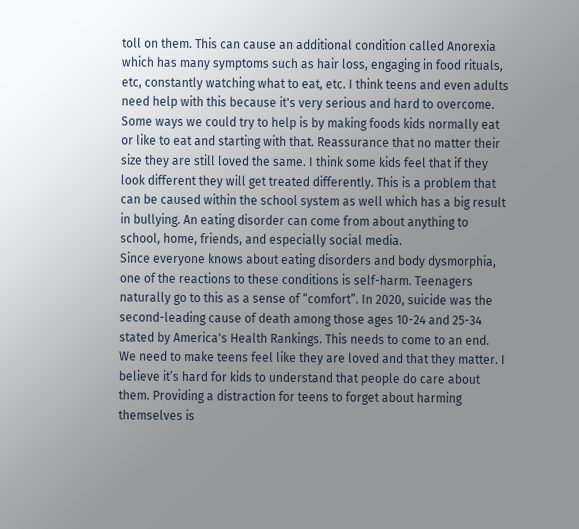toll on them. This can cause an additional condition called Anorexia which has many symptoms such as hair loss, engaging in food rituals, etc, constantly watching what to eat, etc. I think teens and even adults need help with this because it's very serious and hard to overcome. Some ways we could try to help is by making foods kids normally eat or like to eat and starting with that. Reassurance that no matter their size they are still loved the same. I think some kids feel that if they look different they will get treated differently. This is a problem that can be caused within the school system as well which has a big result in bullying. An eating disorder can come from about anything to school, home, friends, and especially social media.
Since everyone knows about eating disorders and body dysmorphia, one of the reactions to these conditions is self-harm. Teenagers naturally go to this as a sense of “comfort”. In 2020, suicide was the second-leading cause of death among those ages 10-24 and 25-34 stated by America's Health Rankings. This needs to come to an end. We need to make teens feel like they are loved and that they matter. I believe it’s hard for kids to understand that people do care about them. Providing a distraction for teens to forget about harming themselves is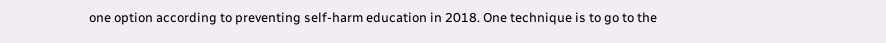one option according to preventing self-harm education in 2018. One technique is to go to the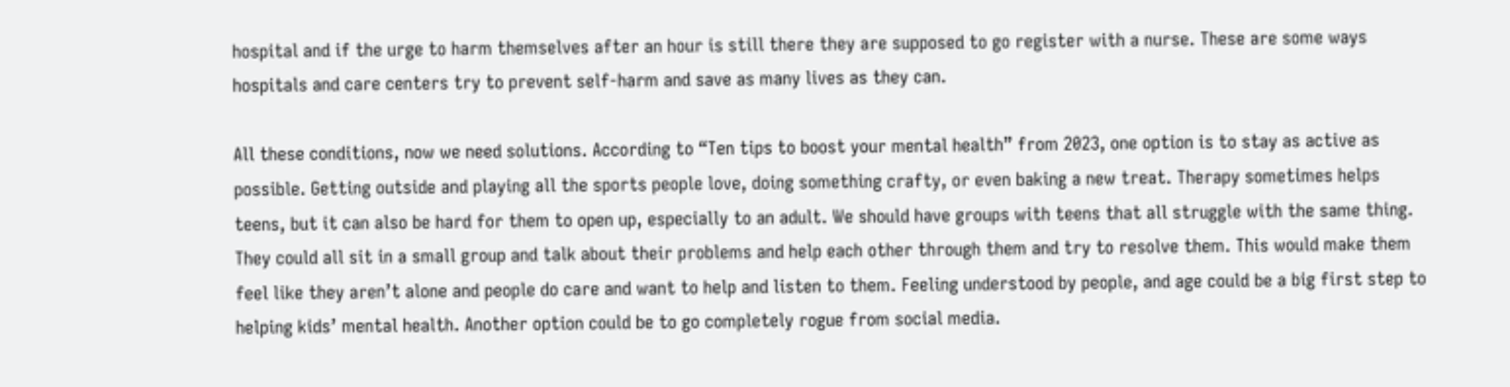hospital and if the urge to harm themselves after an hour is still there they are supposed to go register with a nurse. These are some ways hospitals and care centers try to prevent self-harm and save as many lives as they can.

All these conditions, now we need solutions. According to “Ten tips to boost your mental health” from 2023, one option is to stay as active as possible. Getting outside and playing all the sports people love, doing something crafty, or even baking a new treat. Therapy sometimes helps teens, but it can also be hard for them to open up, especially to an adult. We should have groups with teens that all struggle with the same thing. They could all sit in a small group and talk about their problems and help each other through them and try to resolve them. This would make them feel like they aren’t alone and people do care and want to help and listen to them. Feeling understood by people, and age could be a big first step to helping kids’ mental health. Another option could be to go completely rogue from social media.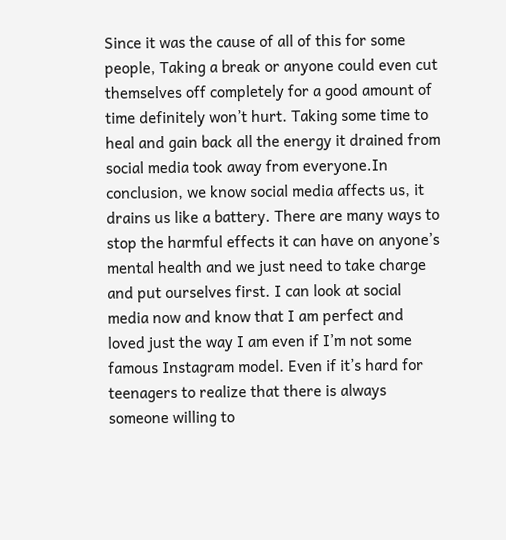Since it was the cause of all of this for some people, Taking a break or anyone could even cut themselves off completely for a good amount of time definitely won’t hurt. Taking some time to heal and gain back all the energy it drained from social media took away from everyone.In conclusion, we know social media affects us, it drains us like a battery. There are many ways to stop the harmful effects it can have on anyone’s mental health and we just need to take charge and put ourselves first. I can look at social media now and know that I am perfect and loved just the way I am even if I’m not some famous Instagram model. Even if it’s hard for teenagers to realize that there is always someone willing to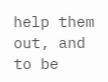help them out, and to be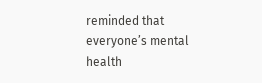reminded that everyone’s mental health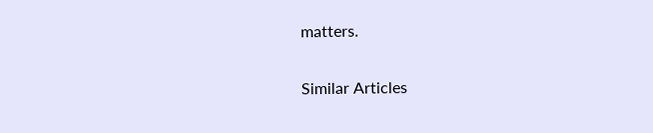matters.

Similar Articles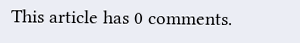This article has 0 comments.